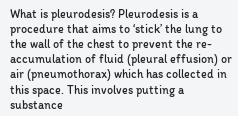What is pleurodesis? Pleurodesis is a procedure that aims to ‘stick’ the lung to the wall of the chest to prevent the re-accumulation of fluid (pleural effusion) or air (pneumothorax) which has collected in this space. This involves putting a substance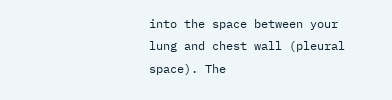into the space between your lung and chest wall (pleural space). The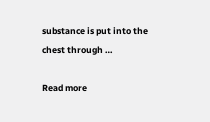substance is put into the chest through …

Read more